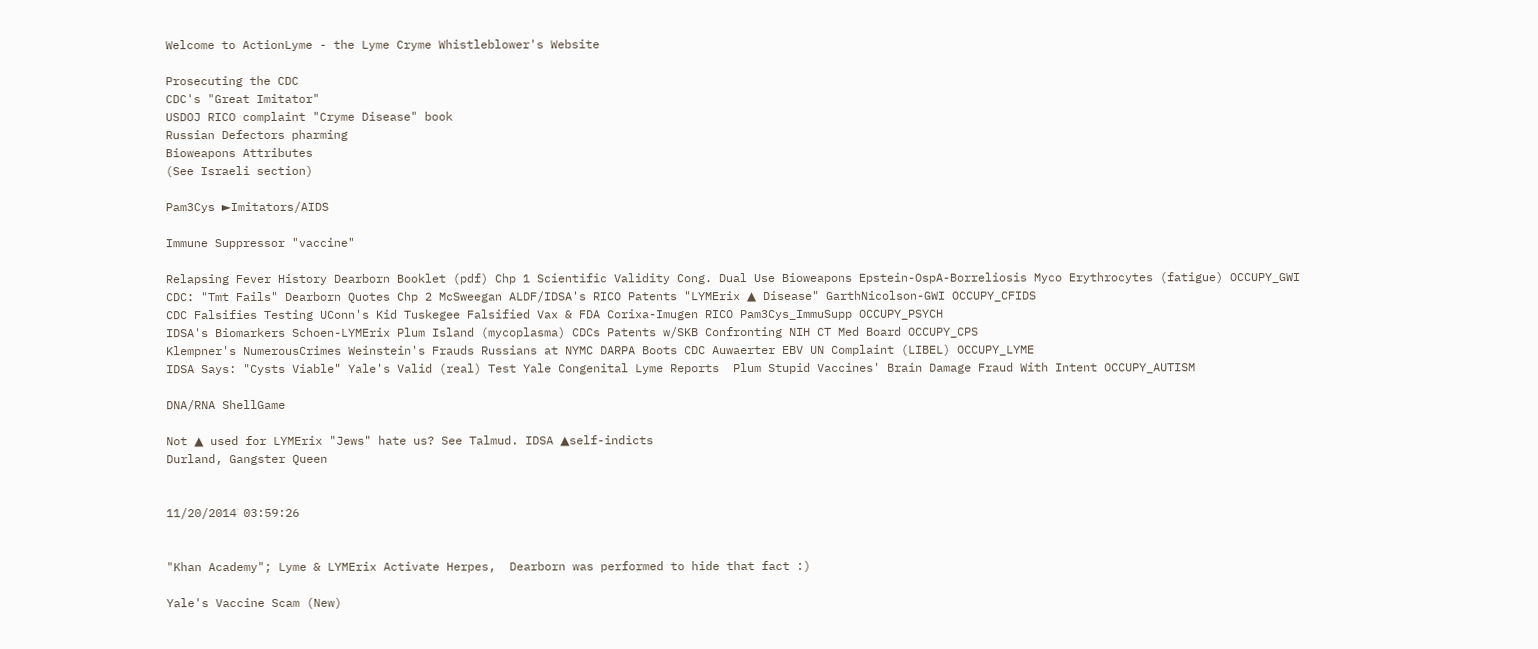Welcome to ActionLyme - the Lyme Cryme Whistleblower's Website

Prosecuting the CDC
CDC's "Great Imitator"
USDOJ RICO complaint "Cryme Disease" book
Russian Defectors pharming
Bioweapons Attributes
(See Israeli section)

Pam3Cys ►Imitators/AIDS

Immune Suppressor "vaccine"

Relapsing Fever History Dearborn Booklet (pdf) Chp 1 Scientific Validity Cong. Dual Use Bioweapons Epstein-OspA-Borreliosis Myco Erythrocytes (fatigue) OCCUPY_GWI
CDC: "Tmt Fails" Dearborn Quotes Chp 2 McSweegan ALDF/IDSA's RICO Patents "LYMErix ▲ Disease" GarthNicolson-GWI OCCUPY_CFIDS
CDC Falsifies Testing UConn's Kid Tuskegee Falsified Vax & FDA Corixa-Imugen RICO Pam3Cys_ImmuSupp OCCUPY_PSYCH
IDSA's Biomarkers Schoen-LYMErix Plum Island (mycoplasma) CDCs Patents w/SKB Confronting NIH CT Med Board OCCUPY_CPS
Klempner's NumerousCrimes Weinstein's Frauds Russians at NYMC DARPA Boots CDC Auwaerter EBV UN Complaint (LIBEL) OCCUPY_LYME
IDSA Says: "Cysts Viable" Yale's Valid (real) Test Yale Congenital Lyme Reports  Plum Stupid Vaccines' Brain Damage Fraud With Intent OCCUPY_AUTISM

DNA/RNA ShellGame

Not ▲ used for LYMErix "Jews" hate us? See Talmud. IDSA ▲self-indicts
Durland, Gangster Queen


11/20/2014 03:59:26


"Khan Academy"; Lyme & LYMErix Activate Herpes,  Dearborn was performed to hide that fact :)

Yale's Vaccine Scam (New)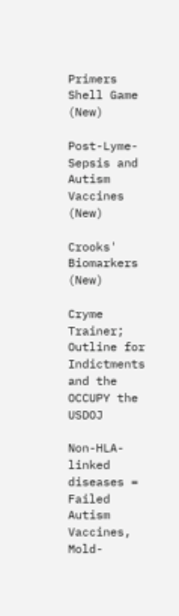Primers Shell Game (New)

Post-Lyme-Sepsis and Autism Vaccines (New)

Crooks' Biomarkers (New)

Cryme Trainer; Outline for Indictments and the OCCUPY the USDOJ

Non-HLA-linked diseases = Failed Autism Vaccines, Mold-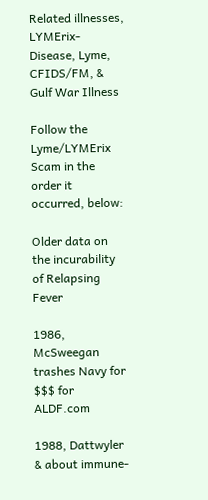Related illnesses, LYMErix-Disease, Lyme, CFIDS/FM, & Gulf War Illness

Follow the Lyme/LYMErix Scam in the order it occurred, below:

Older data on the incurability of Relapsing Fever

1986, McSweegan trashes Navy for $$$ for ALDF.com

1988, Dattwyler & about immune-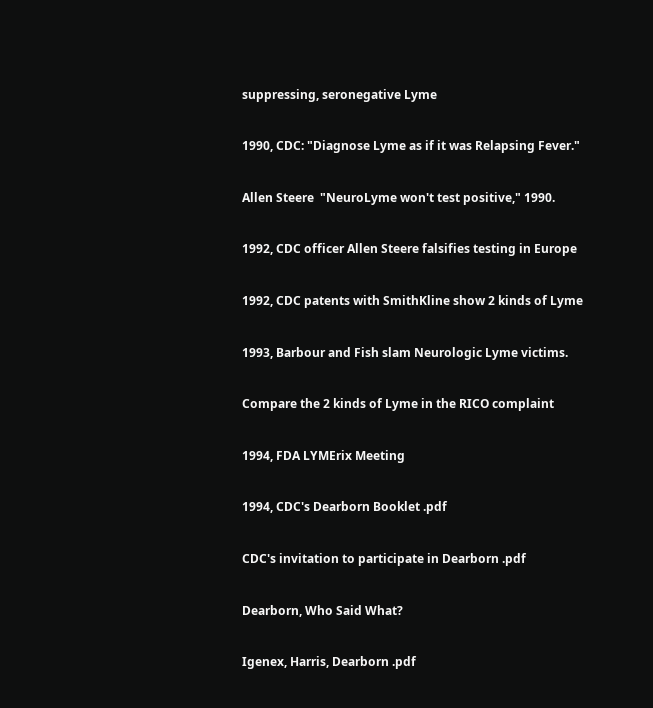suppressing, seronegative Lyme

1990, CDC: "Diagnose Lyme as if it was Relapsing Fever."

Allen Steere  "NeuroLyme won't test positive," 1990.

1992, CDC officer Allen Steere falsifies testing in Europe

1992, CDC patents with SmithKline show 2 kinds of Lyme

1993, Barbour and Fish slam Neurologic Lyme victims.

Compare the 2 kinds of Lyme in the RICO complaint

1994, FDA LYMErix Meeting

1994, CDC's Dearborn Booklet .pdf

CDC's invitation to participate in Dearborn .pdf

Dearborn, Who Said What?

Igenex, Harris, Dearborn .pdf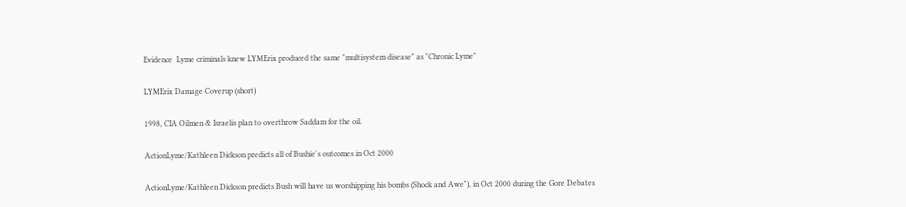Evidence  Lyme criminals knew LYMErix produced the same "multisystem disease" as "Chronic Lyme"

LYMErix Damage Coverup (short)

1998, CIA Oilmen & Israelis plan to overthrow Saddam for the oil.

ActionLyme/Kathleen Dickson predicts all of Bushie's outcomes in Oct 2000

ActionLyme/Kathleen Dickson predicts Bush will have us worshipping his bombs (Shock and Awe"), in Oct 2000 during the Gore Debates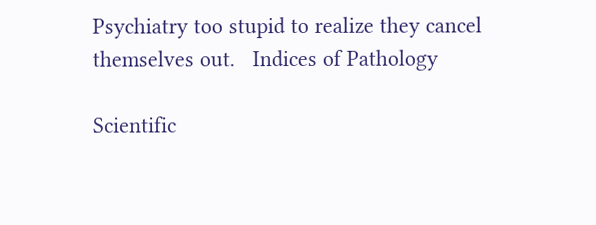Psychiatry too stupid to realize they cancel themselves out.   Indices of Pathology

Scientific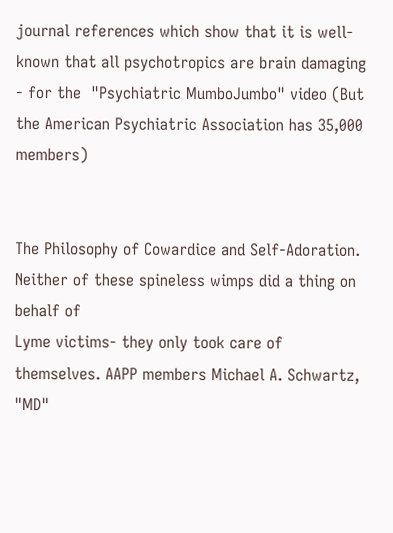journal references which show that it is well-known that all psychotropics are brain damaging - for the  "Psychiatric MumboJumbo" video (But the American Psychiatric Association has 35,000 members)


The Philosophy of Cowardice and Self-Adoration.  Neither of these spineless wimps did a thing on behalf of
Lyme victims- they only took care of themselves. AAPP members Michael A. Schwartz, "MD"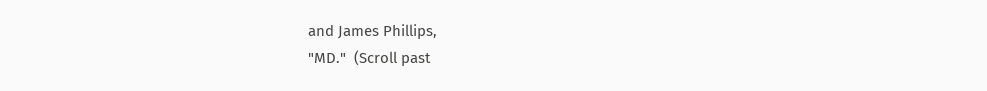and James Phillips,
"MD."  (Scroll past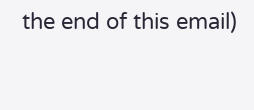the end of this email)